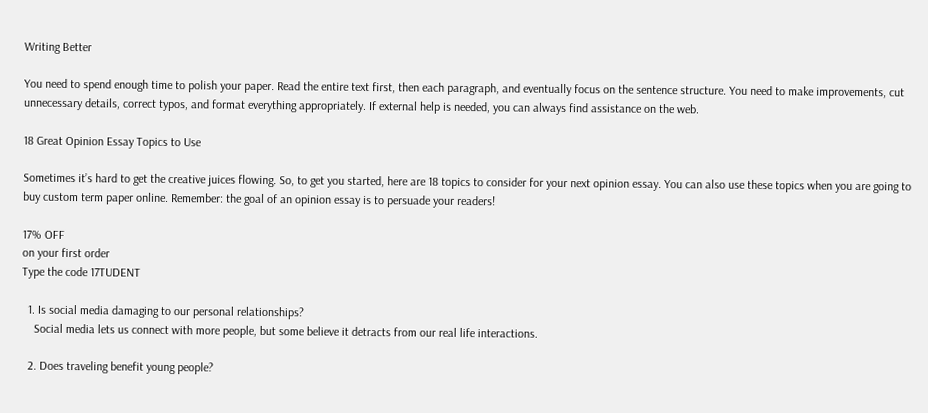Writing Better

You need to spend enough time to polish your paper. Read the entire text first, then each paragraph, and eventually focus on the sentence structure. You need to make improvements, cut unnecessary details, correct typos, and format everything appropriately. If external help is needed, you can always find assistance on the web.

18 Great Opinion Essay Topics to Use

Sometimes it’s hard to get the creative juices flowing. So, to get you started, here are 18 topics to consider for your next opinion essay. You can also use these topics when you are going to buy custom term paper online. Remember: the goal of an opinion essay is to persuade your readers!

17% OFF
on your first order
Type the code 17TUDENT

  1. Is social media damaging to our personal relationships?
    Social media lets us connect with more people, but some believe it detracts from our real life interactions.

  2. Does traveling benefit young people?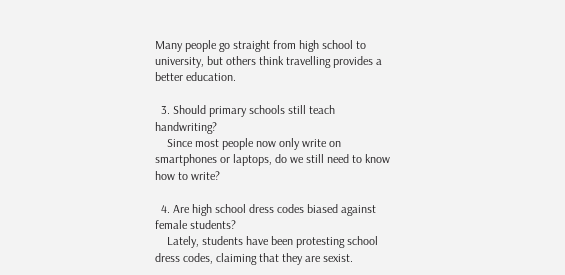Many people go straight from high school to university, but others think travelling provides a better education.

  3. Should primary schools still teach handwriting?
    Since most people now only write on smartphones or laptops, do we still need to know how to write?

  4. Are high school dress codes biased against female students?
    Lately, students have been protesting school dress codes, claiming that they are sexist.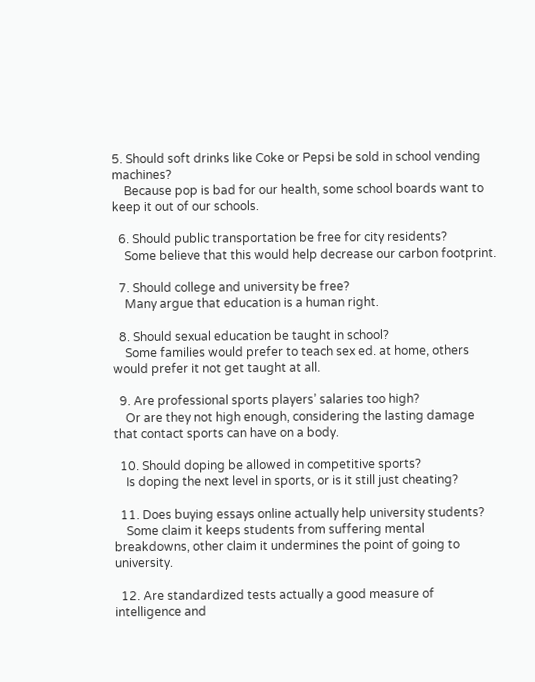5. Should soft drinks like Coke or Pepsi be sold in school vending machines?
    Because pop is bad for our health, some school boards want to keep it out of our schools.

  6. Should public transportation be free for city residents?
    Some believe that this would help decrease our carbon footprint.

  7. Should college and university be free?
    Many argue that education is a human right.

  8. Should sexual education be taught in school?
    Some families would prefer to teach sex ed. at home, others would prefer it not get taught at all.

  9. Are professional sports players’ salaries too high?
    Or are they not high enough, considering the lasting damage that contact sports can have on a body.

  10. Should doping be allowed in competitive sports?
    Is doping the next level in sports, or is it still just cheating?

  11. Does buying essays online actually help university students?
    Some claim it keeps students from suffering mental breakdowns, other claim it undermines the point of going to university.

  12. Are standardized tests actually a good measure of intelligence and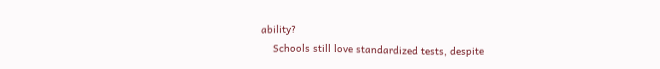ability?
    Schools still love standardized tests, despite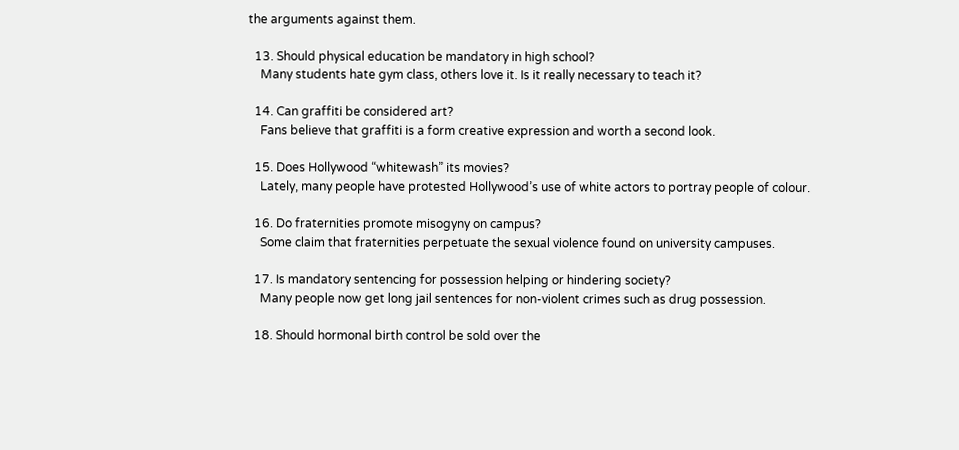the arguments against them.

  13. Should physical education be mandatory in high school?
    Many students hate gym class, others love it. Is it really necessary to teach it?

  14. Can graffiti be considered art?
    Fans believe that graffiti is a form creative expression and worth a second look.

  15. Does Hollywood “whitewash” its movies?
    Lately, many people have protested Hollywood’s use of white actors to portray people of colour.

  16. Do fraternities promote misogyny on campus?
    Some claim that fraternities perpetuate the sexual violence found on university campuses.

  17. Is mandatory sentencing for possession helping or hindering society?
    Many people now get long jail sentences for non-violent crimes such as drug possession.

  18. Should hormonal birth control be sold over the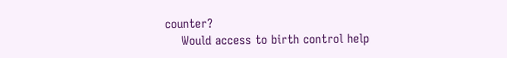counter?
    Would access to birth control help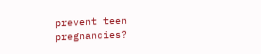prevent teen pregnancies?